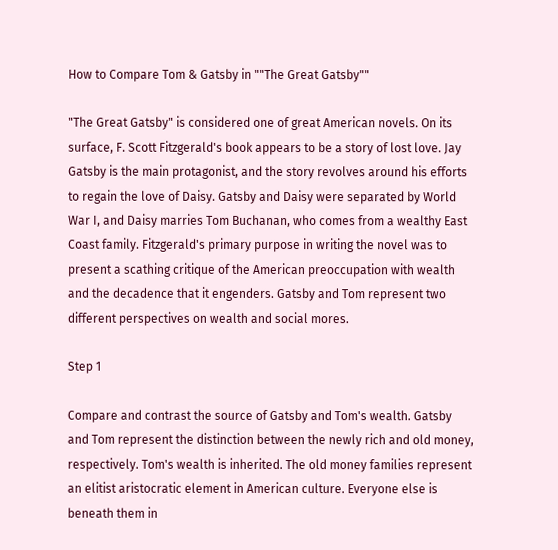How to Compare Tom & Gatsby in ""The Great Gatsby""

"The Great Gatsby" is considered one of great American novels. On its surface, F. Scott Fitzgerald's book appears to be a story of lost love. Jay Gatsby is the main protagonist, and the story revolves around his efforts to regain the love of Daisy. Gatsby and Daisy were separated by World War I, and Daisy marries Tom Buchanan, who comes from a wealthy East Coast family. Fitzgerald's primary purpose in writing the novel was to present a scathing critique of the American preoccupation with wealth and the decadence that it engenders. Gatsby and Tom represent two different perspectives on wealth and social mores.

Step 1

Compare and contrast the source of Gatsby and Tom's wealth. Gatsby and Tom represent the distinction between the newly rich and old money, respectively. Tom's wealth is inherited. The old money families represent an elitist aristocratic element in American culture. Everyone else is beneath them in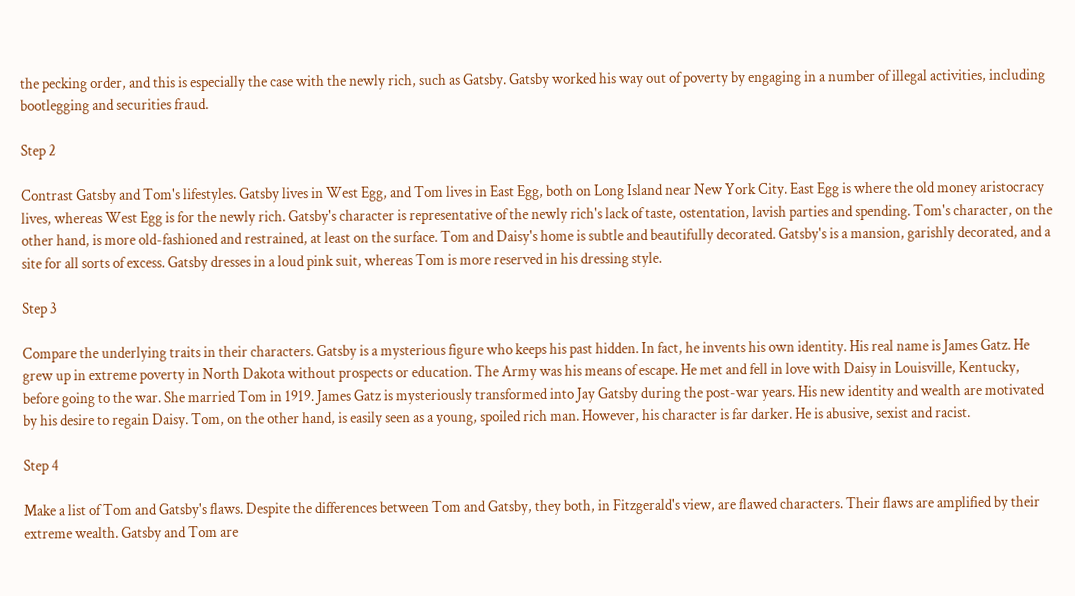the pecking order, and this is especially the case with the newly rich, such as Gatsby. Gatsby worked his way out of poverty by engaging in a number of illegal activities, including bootlegging and securities fraud.

Step 2

Contrast Gatsby and Tom's lifestyles. Gatsby lives in West Egg, and Tom lives in East Egg, both on Long Island near New York City. East Egg is where the old money aristocracy lives, whereas West Egg is for the newly rich. Gatsby's character is representative of the newly rich's lack of taste, ostentation, lavish parties and spending. Tom's character, on the other hand, is more old-fashioned and restrained, at least on the surface. Tom and Daisy's home is subtle and beautifully decorated. Gatsby's is a mansion, garishly decorated, and a site for all sorts of excess. Gatsby dresses in a loud pink suit, whereas Tom is more reserved in his dressing style.

Step 3

Compare the underlying traits in their characters. Gatsby is a mysterious figure who keeps his past hidden. In fact, he invents his own identity. His real name is James Gatz. He grew up in extreme poverty in North Dakota without prospects or education. The Army was his means of escape. He met and fell in love with Daisy in Louisville, Kentucky, before going to the war. She married Tom in 1919. James Gatz is mysteriously transformed into Jay Gatsby during the post-war years. His new identity and wealth are motivated by his desire to regain Daisy. Tom, on the other hand, is easily seen as a young, spoiled rich man. However, his character is far darker. He is abusive, sexist and racist.

Step 4

Make a list of Tom and Gatsby's flaws. Despite the differences between Tom and Gatsby, they both, in Fitzgerald's view, are flawed characters. Their flaws are amplified by their extreme wealth. Gatsby and Tom are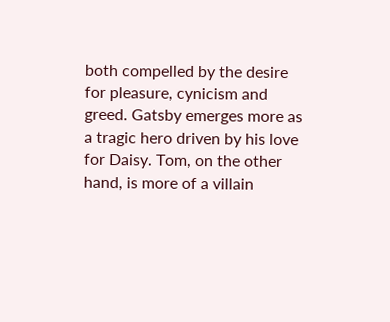both compelled by the desire for pleasure, cynicism and greed. Gatsby emerges more as a tragic hero driven by his love for Daisy. Tom, on the other hand, is more of a villain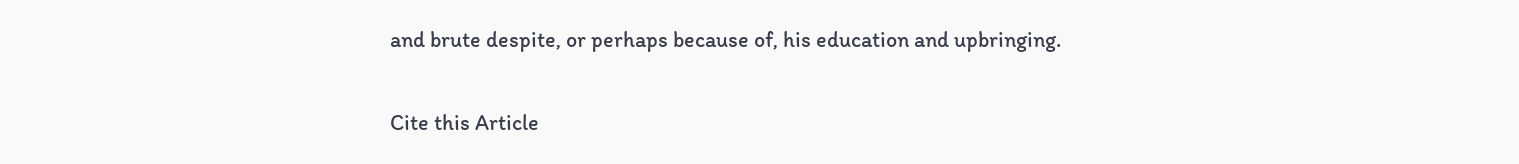and brute despite, or perhaps because of, his education and upbringing.

Cite this Article